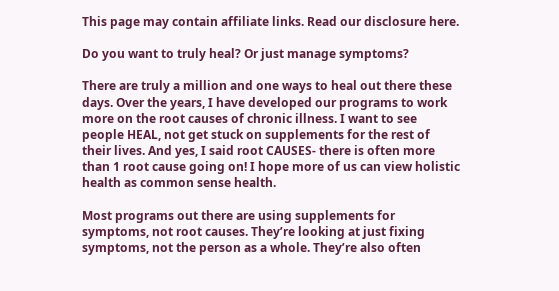This page may contain affiliate links. Read our disclosure here.

Do you want to truly heal? Or just manage symptoms?

There are truly a million and one ways to heal out there these days. Over the years, I have developed our programs to work more on the root causes of chronic illness. I want to see people HEAL, not get stuck on supplements for the rest of their lives. And yes, I said root CAUSES- there is often more than 1 root cause going on! I hope more of us can view holistic health as common sense health.

Most programs out there are using supplements for symptoms, not root causes. They’re looking at just fixing symptoms, not the person as a whole. They’re also often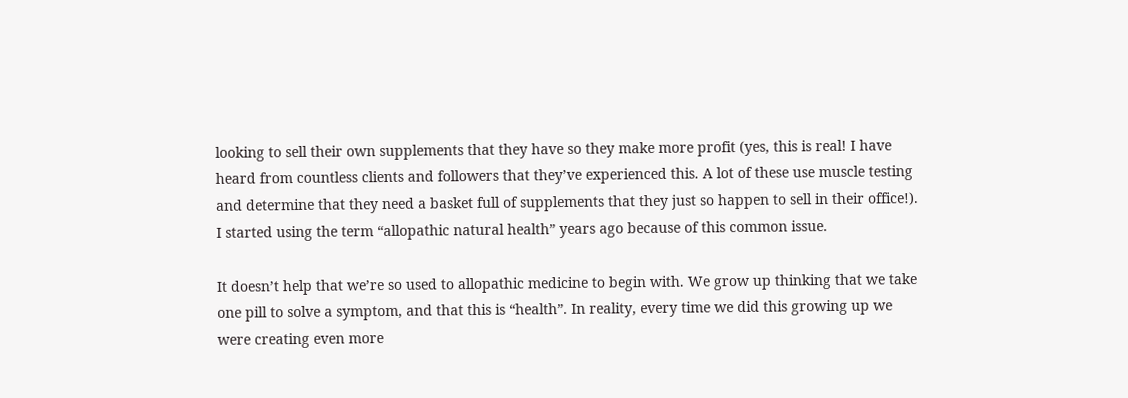looking to sell their own supplements that they have so they make more profit (yes, this is real! I have heard from countless clients and followers that they’ve experienced this. A lot of these use muscle testing and determine that they need a basket full of supplements that they just so happen to sell in their office!). I started using the term “allopathic natural health” years ago because of this common issue.

It doesn’t help that we’re so used to allopathic medicine to begin with. We grow up thinking that we take one pill to solve a symptom, and that this is “health”. In reality, every time we did this growing up we were creating even more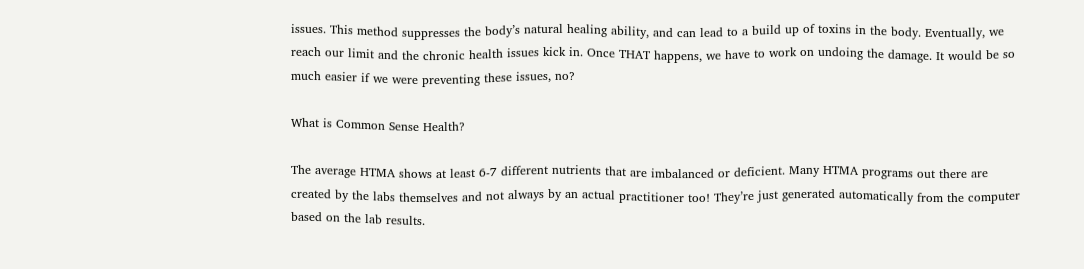issues. This method suppresses the body’s natural healing ability, and can lead to a build up of toxins in the body. Eventually, we reach our limit and the chronic health issues kick in. Once THAT happens, we have to work on undoing the damage. It would be so much easier if we were preventing these issues, no?

What is Common Sense Health?

The average HTMA shows at least 6-7 different nutrients that are imbalanced or deficient. Many HTMA programs out there are created by the labs themselves and not always by an actual practitioner too! They’re just generated automatically from the computer based on the lab results.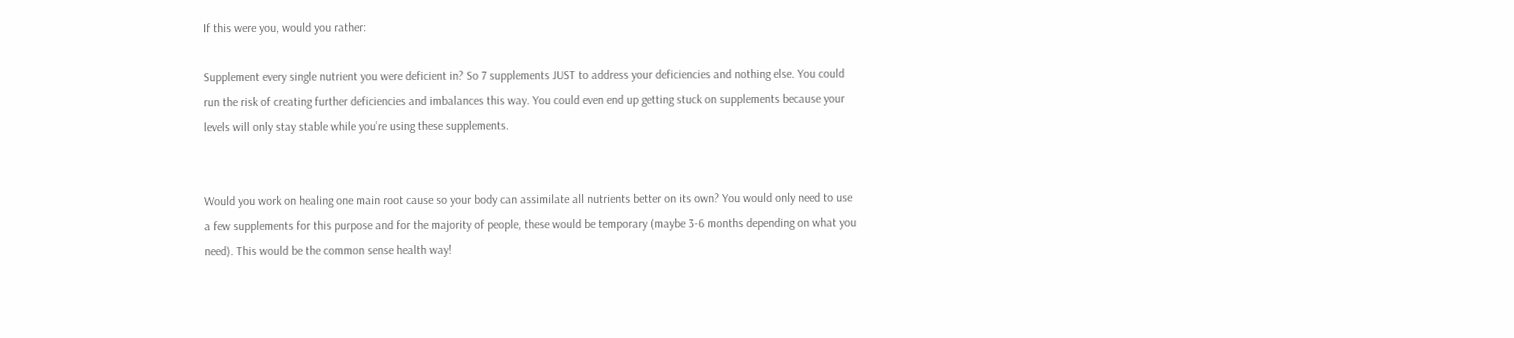If this were you, would you rather:

Supplement every single nutrient you were deficient in? So 7 supplements JUST to address your deficiencies and nothing else. You could run the risk of creating further deficiencies and imbalances this way. You could even end up getting stuck on supplements because your levels will only stay stable while you’re using these supplements.


Would you work on healing one main root cause so your body can assimilate all nutrients better on its own? You would only need to use a few supplements for this purpose and for the majority of people, these would be temporary (maybe 3-6 months depending on what you need). This would be the common sense health way!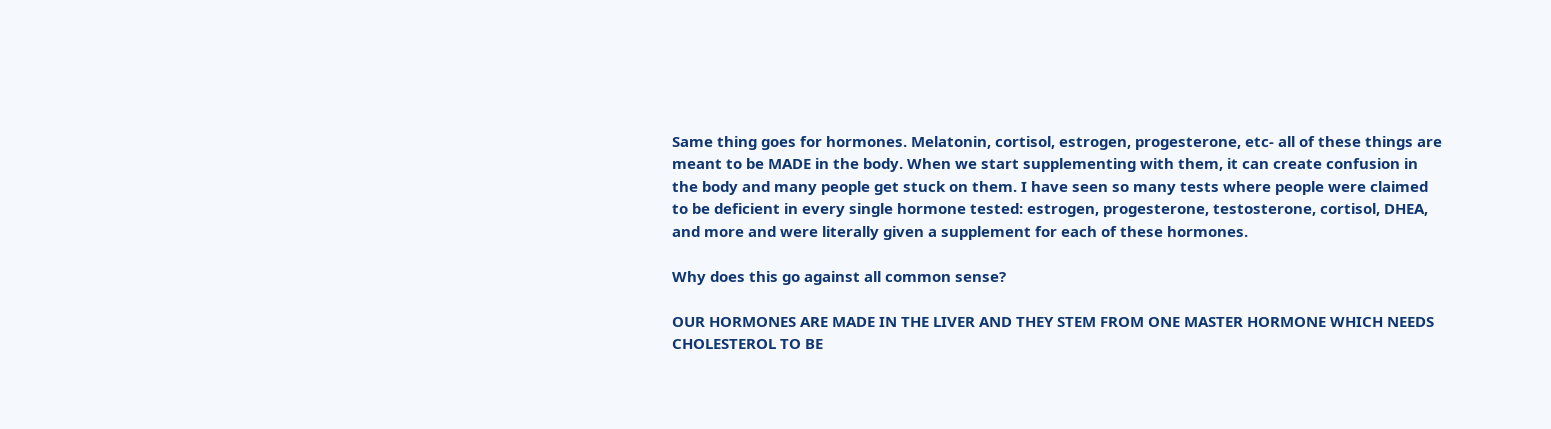Same thing goes for hormones. Melatonin, cortisol, estrogen, progesterone, etc- all of these things are meant to be MADE in the body. When we start supplementing with them, it can create confusion in the body and many people get stuck on them. I have seen so many tests where people were claimed to be deficient in every single hormone tested: estrogen, progesterone, testosterone, cortisol, DHEA, and more and were literally given a supplement for each of these hormones.

Why does this go against all common sense?

OUR HORMONES ARE MADE IN THE LIVER AND THEY STEM FROM ONE MASTER HORMONE WHICH NEEDS CHOLESTEROL TO BE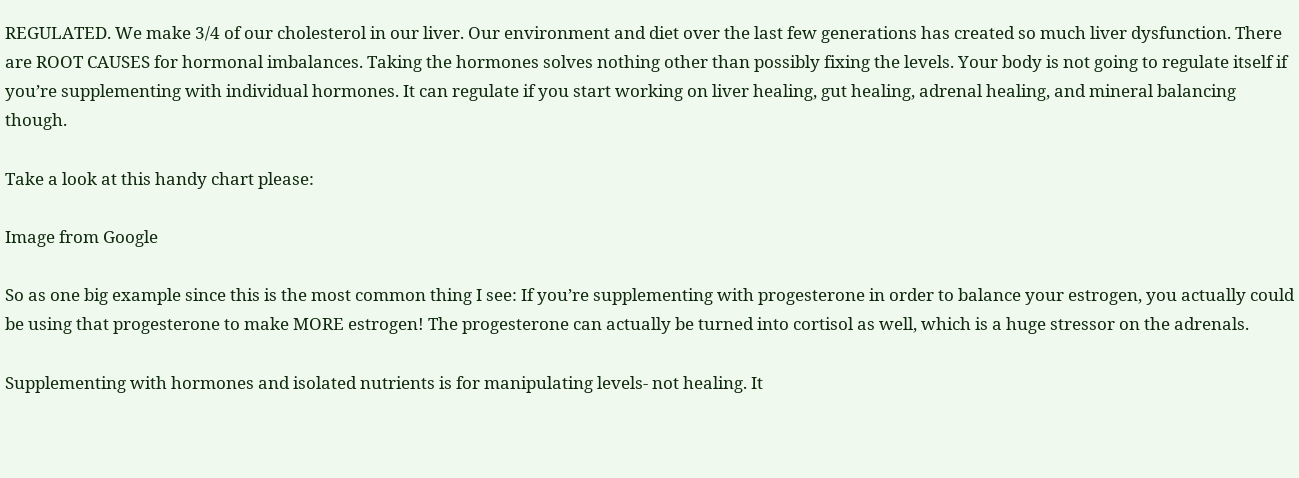REGULATED. We make 3/4 of our cholesterol in our liver. Our environment and diet over the last few generations has created so much liver dysfunction. There are ROOT CAUSES for hormonal imbalances. Taking the hormones solves nothing other than possibly fixing the levels. Your body is not going to regulate itself if you’re supplementing with individual hormones. It can regulate if you start working on liver healing, gut healing, adrenal healing, and mineral balancing though.

Take a look at this handy chart please:

Image from Google

So as one big example since this is the most common thing I see: If you’re supplementing with progesterone in order to balance your estrogen, you actually could be using that progesterone to make MORE estrogen! The progesterone can actually be turned into cortisol as well, which is a huge stressor on the adrenals.

Supplementing with hormones and isolated nutrients is for manipulating levels- not healing. It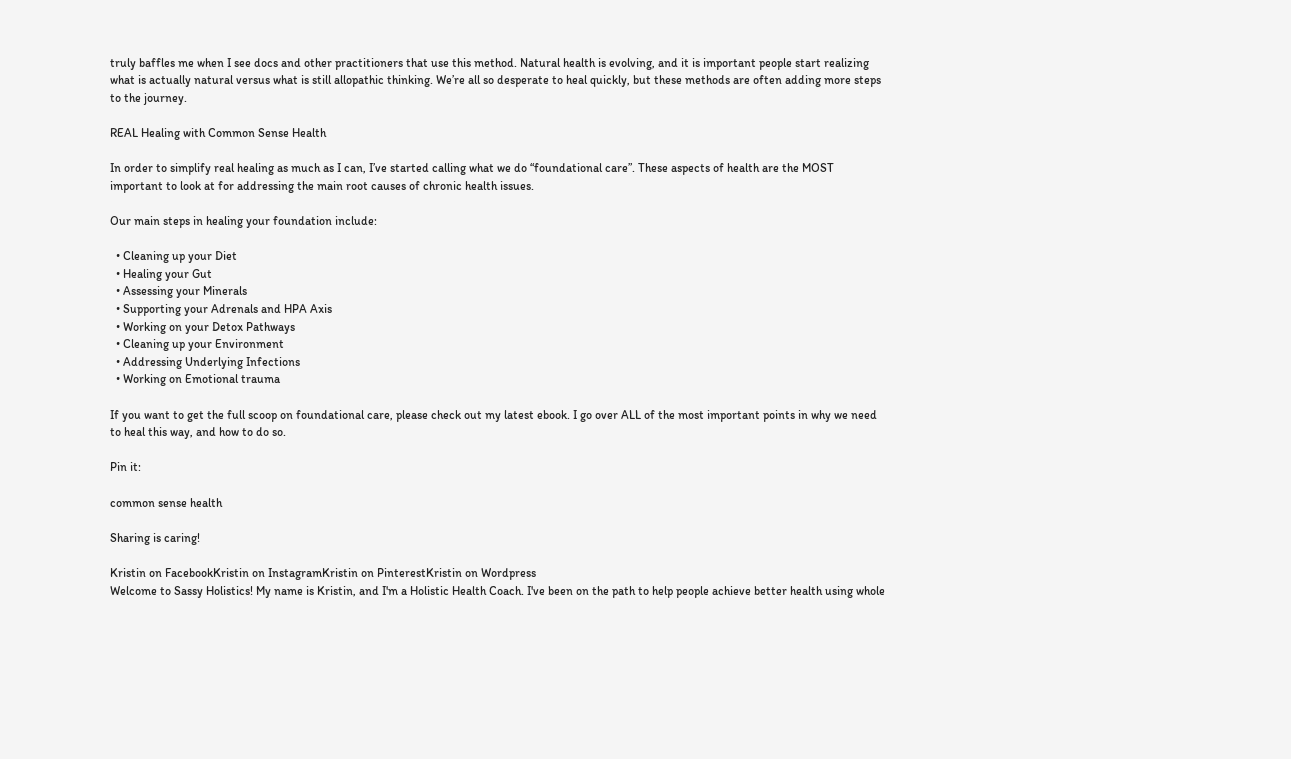truly baffles me when I see docs and other practitioners that use this method. Natural health is evolving, and it is important people start realizing what is actually natural versus what is still allopathic thinking. We’re all so desperate to heal quickly, but these methods are often adding more steps to the journey.

REAL Healing with Common Sense Health

In order to simplify real healing as much as I can, I’ve started calling what we do “foundational care”. These aspects of health are the MOST important to look at for addressing the main root causes of chronic health issues.

Our main steps in healing your foundation include:

  • Cleaning up your Diet
  • Healing your Gut
  • Assessing your Minerals
  • Supporting your Adrenals and HPA Axis
  • Working on your Detox Pathways
  • Cleaning up your Environment
  • Addressing Underlying Infections
  • Working on Emotional trauma

If you want to get the full scoop on foundational care, please check out my latest ebook. I go over ALL of the most important points in why we need to heal this way, and how to do so.

Pin it:

common sense health

Sharing is caring!

Kristin on FacebookKristin on InstagramKristin on PinterestKristin on Wordpress
Welcome to Sassy Holistics! My name is Kristin, and I'm a Holistic Health Coach. I've been on the path to help people achieve better health using whole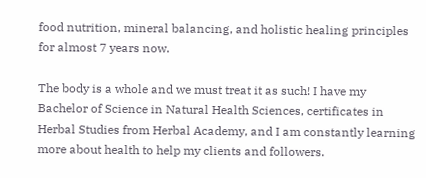food nutrition, mineral balancing, and holistic healing principles for almost 7 years now.

The body is a whole and we must treat it as such! I have my Bachelor of Science in Natural Health Sciences, certificates in Herbal Studies from Herbal Academy, and I am constantly learning more about health to help my clients and followers.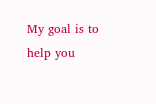My goal is to help you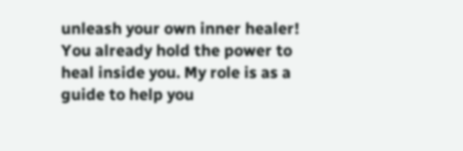unleash your own inner healer! You already hold the power to heal inside you. My role is as a guide to help you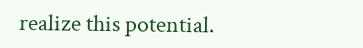realize this potential.